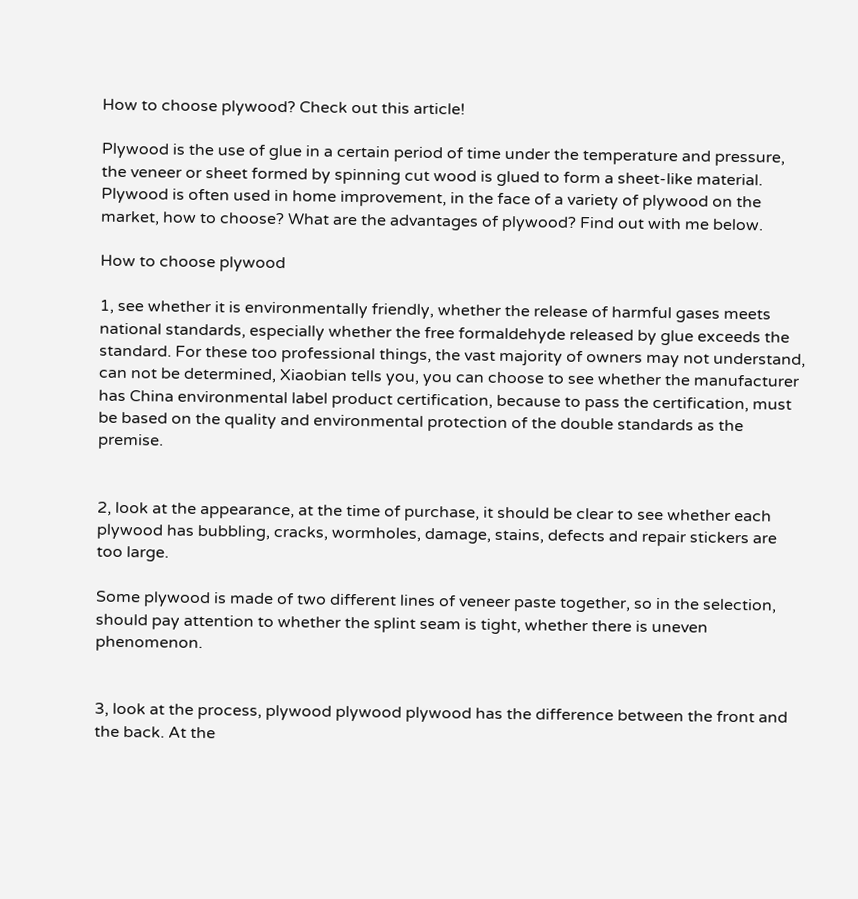How to choose plywood? Check out this article!

Plywood is the use of glue in a certain period of time under the temperature and pressure, the veneer or sheet formed by spinning cut wood is glued to form a sheet-like material. Plywood is often used in home improvement, in the face of a variety of plywood on the market, how to choose? What are the advantages of plywood? Find out with me below.

How to choose plywood

1, see whether it is environmentally friendly, whether the release of harmful gases meets national standards, especially whether the free formaldehyde released by glue exceeds the standard. For these too professional things, the vast majority of owners may not understand, can not be determined, Xiaobian tells you, you can choose to see whether the manufacturer has China environmental label product certification, because to pass the certification, must be based on the quality and environmental protection of the double standards as the premise.


2, look at the appearance, at the time of purchase, it should be clear to see whether each plywood has bubbling, cracks, wormholes, damage, stains, defects and repair stickers are too large.

Some plywood is made of two different lines of veneer paste together, so in the selection, should pay attention to whether the splint seam is tight, whether there is uneven phenomenon.


3, look at the process, plywood plywood plywood has the difference between the front and the back. At the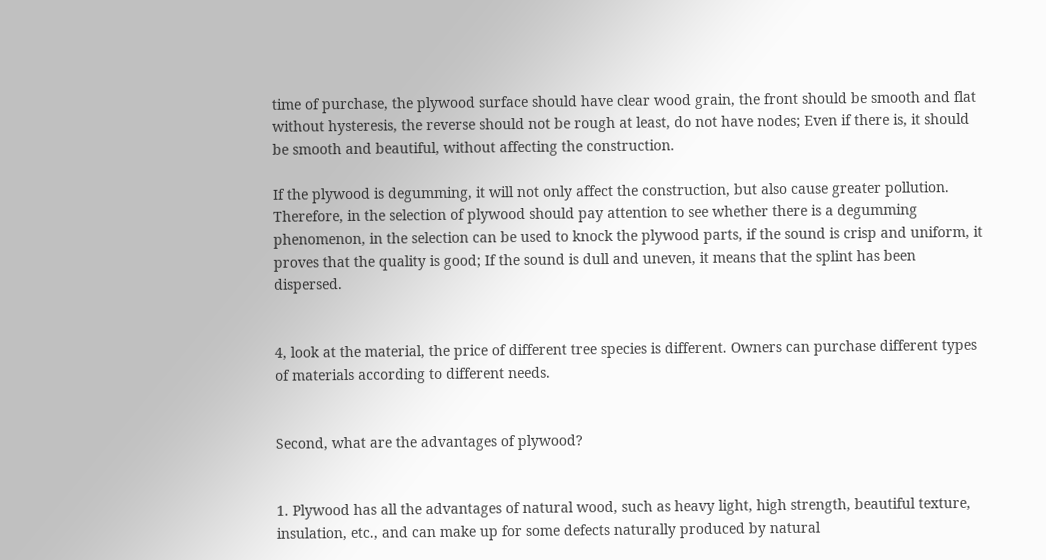time of purchase, the plywood surface should have clear wood grain, the front should be smooth and flat without hysteresis, the reverse should not be rough at least, do not have nodes; Even if there is, it should be smooth and beautiful, without affecting the construction.

If the plywood is degumming, it will not only affect the construction, but also cause greater pollution. Therefore, in the selection of plywood should pay attention to see whether there is a degumming phenomenon, in the selection can be used to knock the plywood parts, if the sound is crisp and uniform, it proves that the quality is good; If the sound is dull and uneven, it means that the splint has been dispersed.


4, look at the material, the price of different tree species is different. Owners can purchase different types of materials according to different needs.


Second, what are the advantages of plywood?


1. Plywood has all the advantages of natural wood, such as heavy light, high strength, beautiful texture, insulation, etc., and can make up for some defects naturally produced by natural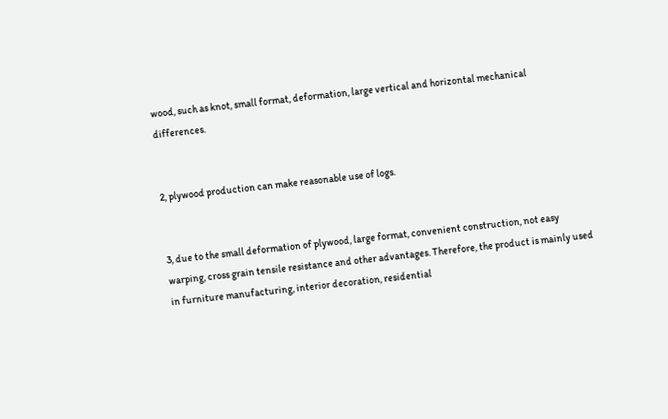wood, such as knot, small format, deformation, large vertical and horizontal mechanical differences.


2, plywood production can make reasonable use of logs.


3, due to the small deformation of plywood, large format, convenient construction, not easy warping, cross grain tensile resistance and other advantages. Therefore, the product is mainly used in furniture manufacturing, interior decoration, residential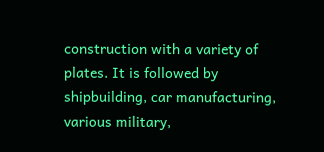construction with a variety of plates. It is followed by shipbuilding, car manufacturing, various military,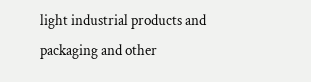light industrial products and packaging and other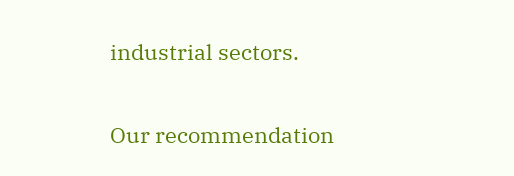industrial sectors.

Our recommendation